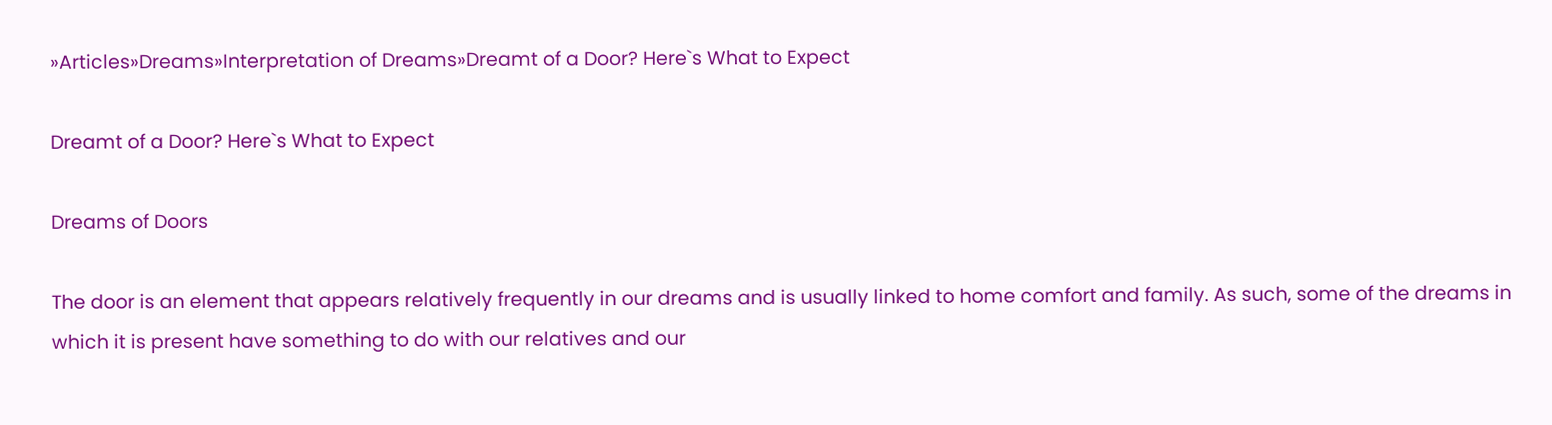»Articles»Dreams»Interpretation of Dreams»Dreamt of a Door? Here`s What to Expect

Dreamt of a Door? Here`s What to Expect

Dreams of Doors

The door is an element that appears relatively frequently in our dreams and is usually linked to home comfort and family. As such, some of the dreams in which it is present have something to do with our relatives and our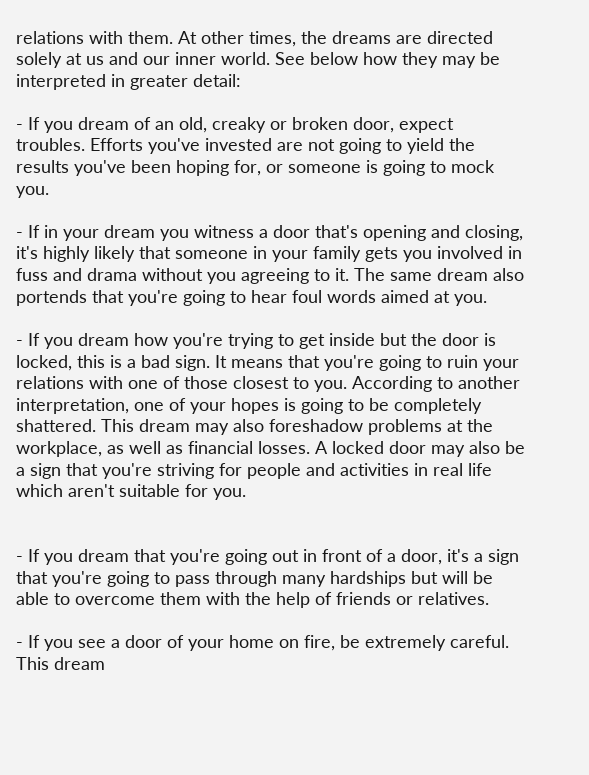relations with them. At other times, the dreams are directed solely at us and our inner world. See below how they may be interpreted in greater detail:

- If you dream of an old, creaky or broken door, expect troubles. Efforts you've invested are not going to yield the results you've been hoping for, or someone is going to mock you.

- If in your dream you witness a door that's opening and closing, it's highly likely that someone in your family gets you involved in fuss and drama without you agreeing to it. The same dream also portends that you're going to hear foul words aimed at you.

- If you dream how you're trying to get inside but the door is locked, this is a bad sign. It means that you're going to ruin your relations with one of those closest to you. According to another interpretation, one of your hopes is going to be completely shattered. This dream may also foreshadow problems at the workplace, as well as financial losses. A locked door may also be a sign that you're striving for people and activities in real life which aren't suitable for you.


- If you dream that you're going out in front of a door, it's a sign that you're going to pass through many hardships but will be able to overcome them with the help of friends or relatives.

- If you see a door of your home on fire, be extremely careful. This dream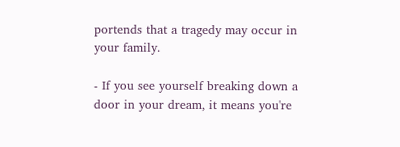portends that a tragedy may occur in your family.

- If you see yourself breaking down a door in your dream, it means you're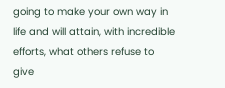going to make your own way in life and will attain, with incredible efforts, what others refuse to give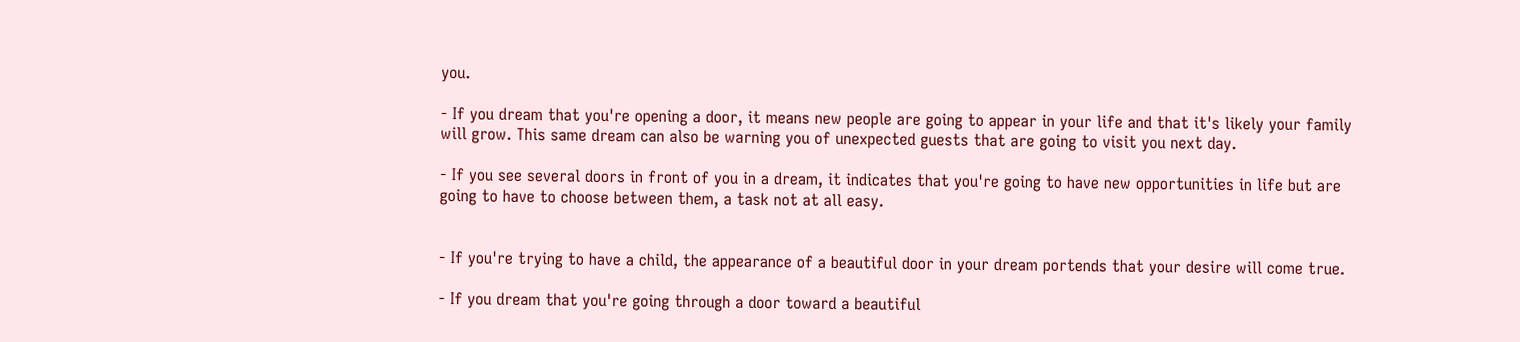you.

- If you dream that you're opening a door, it means new people are going to appear in your life and that it's likely your family will grow. This same dream can also be warning you of unexpected guests that are going to visit you next day.

- If you see several doors in front of you in a dream, it indicates that you're going to have new opportunities in life but are going to have to choose between them, a task not at all easy.


- If you're trying to have a child, the appearance of a beautiful door in your dream portends that your desire will come true.

- If you dream that you're going through a door toward a beautiful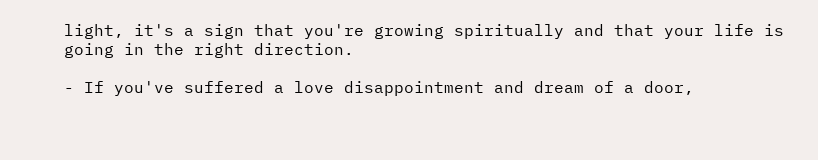light, it's a sign that you're growing spiritually and that your life is going in the right direction.

- If you've suffered a love disappointment and dream of a door,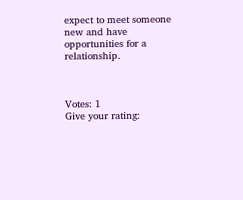expect to meet someone new and have opportunities for a relationship.



Votes: 1
Give your rating: